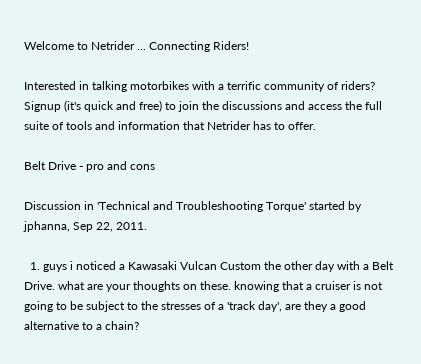Welcome to Netrider ... Connecting Riders!

Interested in talking motorbikes with a terrific community of riders?
Signup (it's quick and free) to join the discussions and access the full suite of tools and information that Netrider has to offer.

Belt Drive - pro and cons

Discussion in 'Technical and Troubleshooting Torque' started by jphanna, Sep 22, 2011.

  1. guys i noticed a Kawasaki Vulcan Custom the other day with a Belt Drive. what are your thoughts on these. knowing that a cruiser is not going to be subject to the stresses of a 'track day', are they a good alternative to a chain?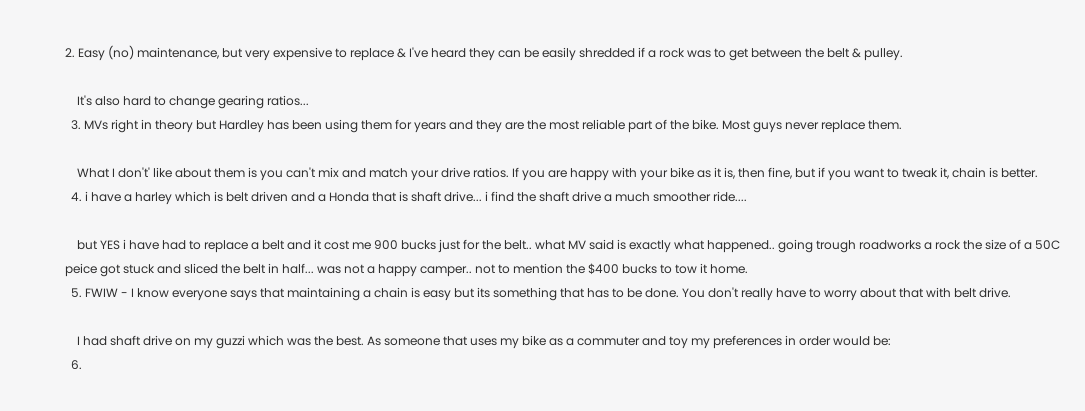2. Easy (no) maintenance, but very expensive to replace & I've heard they can be easily shredded if a rock was to get between the belt & pulley.

    It's also hard to change gearing ratios...
  3. MVs right in theory but Hardley has been using them for years and they are the most reliable part of the bike. Most guys never replace them.

    What I don't' like about them is you can't mix and match your drive ratios. If you are happy with your bike as it is, then fine, but if you want to tweak it, chain is better.
  4. i have a harley which is belt driven and a Honda that is shaft drive... i find the shaft drive a much smoother ride....

    but YES i have had to replace a belt and it cost me 900 bucks just for the belt.. what MV said is exactly what happened.. going trough roadworks a rock the size of a 50C peice got stuck and sliced the belt in half... was not a happy camper.. not to mention the $400 bucks to tow it home.
  5. FWIW - I know everyone says that maintaining a chain is easy but its something that has to be done. You don't really have to worry about that with belt drive.

    I had shaft drive on my guzzi which was the best. As someone that uses my bike as a commuter and toy my preferences in order would be:
  6.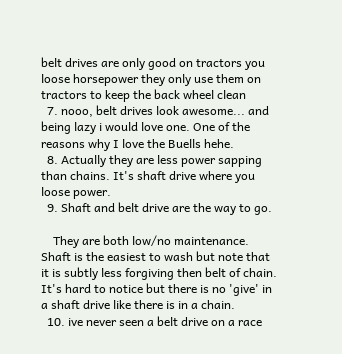belt drives are only good on tractors you loose horsepower they only use them on tractors to keep the back wheel clean
  7. nooo, belt drives look awesome... and being lazy i would love one. One of the reasons why I love the Buells hehe.
  8. Actually they are less power sapping than chains. It's shaft drive where you loose power.
  9. Shaft and belt drive are the way to go.

    They are both low/no maintenance. Shaft is the easiest to wash but note that it is subtly less forgiving then belt of chain. It's hard to notice but there is no 'give' in a shaft drive like there is in a chain.
  10. ive never seen a belt drive on a race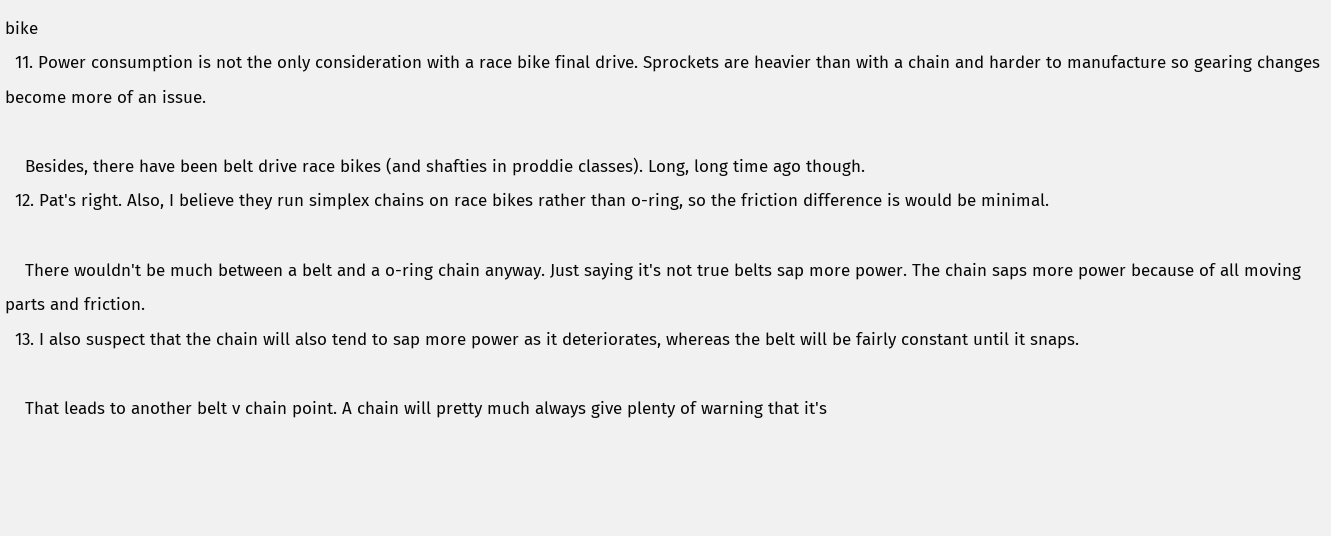bike
  11. Power consumption is not the only consideration with a race bike final drive. Sprockets are heavier than with a chain and harder to manufacture so gearing changes become more of an issue.

    Besides, there have been belt drive race bikes (and shafties in proddie classes). Long, long time ago though.
  12. Pat's right. Also, I believe they run simplex chains on race bikes rather than o-ring, so the friction difference is would be minimal.

    There wouldn't be much between a belt and a o-ring chain anyway. Just saying it's not true belts sap more power. The chain saps more power because of all moving parts and friction.
  13. I also suspect that the chain will also tend to sap more power as it deteriorates, whereas the belt will be fairly constant until it snaps.

    That leads to another belt v chain point. A chain will pretty much always give plenty of warning that it's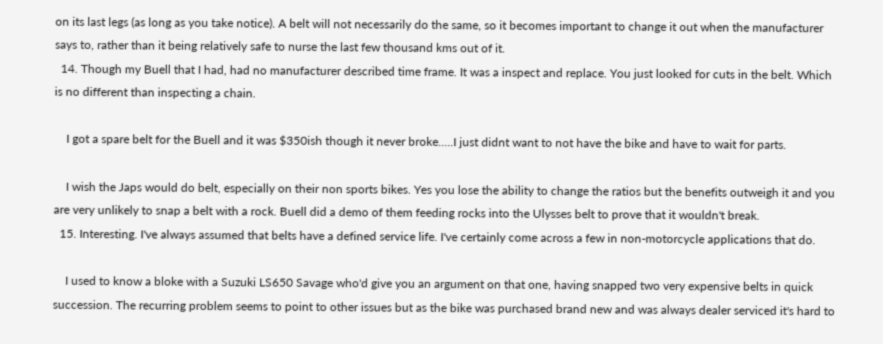on its last legs (as long as you take notice). A belt will not necessarily do the same, so it becomes important to change it out when the manufacturer says to, rather than it being relatively safe to nurse the last few thousand kms out of it.
  14. Though my Buell that I had, had no manufacturer described time frame. It was a inspect and replace. You just looked for cuts in the belt. Which is no different than inspecting a chain.

    I got a spare belt for the Buell and it was $350ish though it never broke.....I just didnt want to not have the bike and have to wait for parts.

    I wish the Japs would do belt, especially on their non sports bikes. Yes you lose the ability to change the ratios but the benefits outweigh it and you are very unlikely to snap a belt with a rock. Buell did a demo of them feeding rocks into the Ulysses belt to prove that it wouldn't break.
  15. Interesting. I've always assumed that belts have a defined service life. I've certainly come across a few in non-motorcycle applications that do.

    I used to know a bloke with a Suzuki LS650 Savage who'd give you an argument on that one, having snapped two very expensive belts in quick succession. The recurring problem seems to point to other issues but as the bike was purchased brand new and was always dealer serviced it's hard to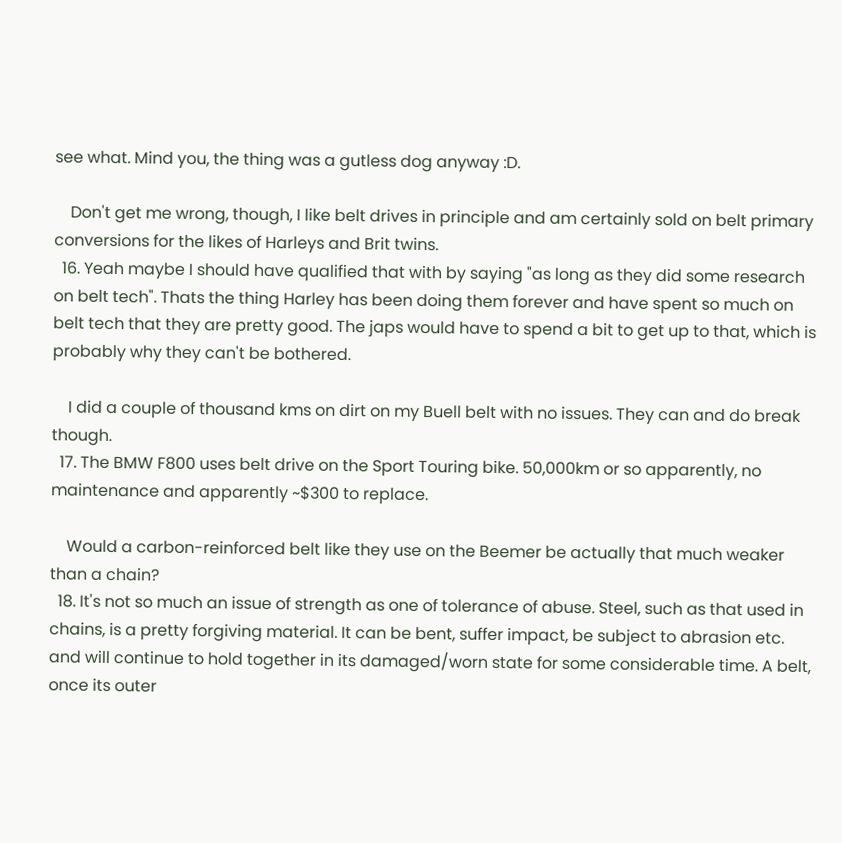see what. Mind you, the thing was a gutless dog anyway :D.

    Don't get me wrong, though, I like belt drives in principle and am certainly sold on belt primary conversions for the likes of Harleys and Brit twins.
  16. Yeah maybe I should have qualified that with by saying "as long as they did some research on belt tech". Thats the thing Harley has been doing them forever and have spent so much on belt tech that they are pretty good. The japs would have to spend a bit to get up to that, which is probably why they can't be bothered.

    I did a couple of thousand kms on dirt on my Buell belt with no issues. They can and do break though.
  17. The BMW F800 uses belt drive on the Sport Touring bike. 50,000km or so apparently, no maintenance and apparently ~$300 to replace.

    Would a carbon-reinforced belt like they use on the Beemer be actually that much weaker than a chain?
  18. It's not so much an issue of strength as one of tolerance of abuse. Steel, such as that used in chains, is a pretty forgiving material. It can be bent, suffer impact, be subject to abrasion etc. and will continue to hold together in its damaged/worn state for some considerable time. A belt, once its outer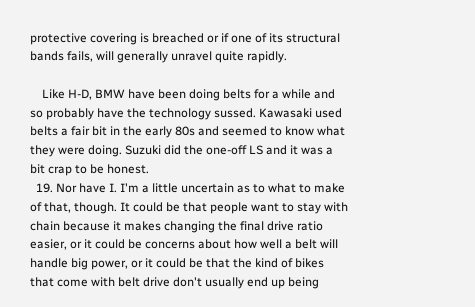protective covering is breached or if one of its structural bands fails, will generally unravel quite rapidly.

    Like H-D, BMW have been doing belts for a while and so probably have the technology sussed. Kawasaki used belts a fair bit in the early 80s and seemed to know what they were doing. Suzuki did the one-off LS and it was a bit crap to be honest.
  19. Nor have I. I'm a little uncertain as to what to make of that, though. It could be that people want to stay with chain because it makes changing the final drive ratio easier, or it could be concerns about how well a belt will handle big power, or it could be that the kind of bikes that come with belt drive don't usually end up being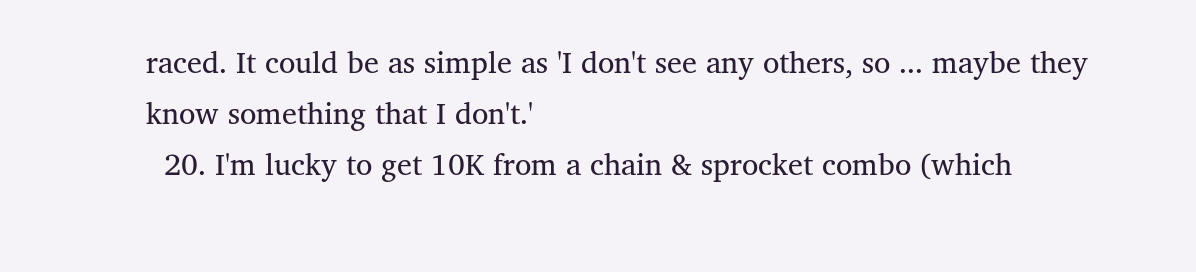raced. It could be as simple as 'I don't see any others, so ... maybe they know something that I don't.'
  20. I'm lucky to get 10K from a chain & sprocket combo (which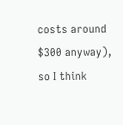costs around $300 anyway), so I think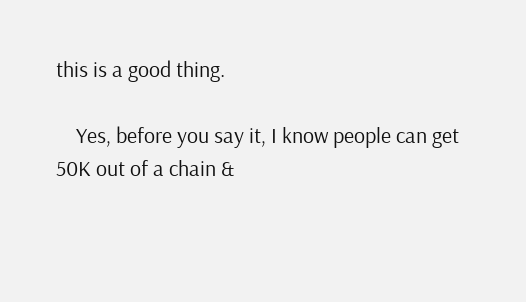this is a good thing.

    Yes, before you say it, I know people can get 50K out of a chain &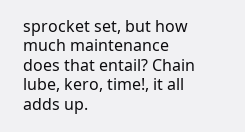sprocket set, but how much maintenance does that entail? Chain lube, kero, time!, it all adds up.